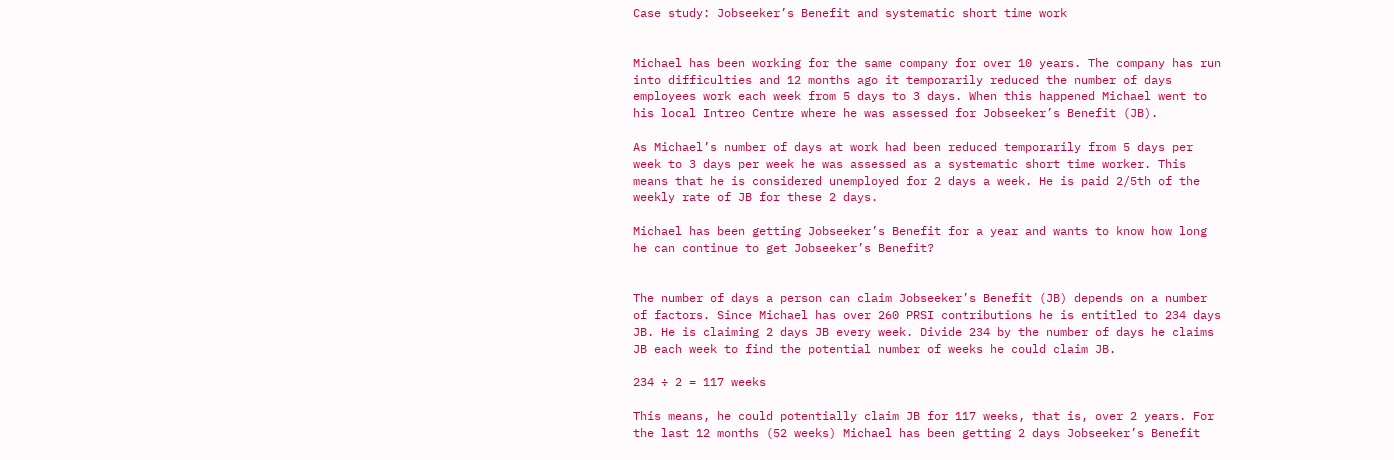Case study: Jobseeker’s Benefit and systematic short time work


Michael has been working for the same company for over 10 years. The company has run into difficulties and 12 months ago it temporarily reduced the number of days employees work each week from 5 days to 3 days. When this happened Michael went to his local Intreo Centre where he was assessed for Jobseeker’s Benefit (JB).

As Michael’s number of days at work had been reduced temporarily from 5 days per week to 3 days per week he was assessed as a systematic short time worker. This means that he is considered unemployed for 2 days a week. He is paid 2/5th of the weekly rate of JB for these 2 days.

Michael has been getting Jobseeker’s Benefit for a year and wants to know how long he can continue to get Jobseeker’s Benefit?


The number of days a person can claim Jobseeker’s Benefit (JB) depends on a number of factors. Since Michael has over 260 PRSI contributions he is entitled to 234 days JB. He is claiming 2 days JB every week. Divide 234 by the number of days he claims JB each week to find the potential number of weeks he could claim JB.

234 ÷ 2 = 117 weeks

This means, he could potentially claim JB for 117 weeks, that is, over 2 years. For the last 12 months (52 weeks) Michael has been getting 2 days Jobseeker’s Benefit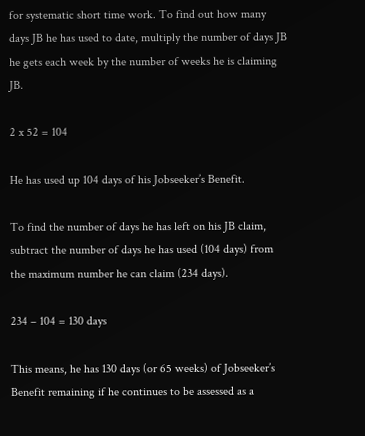for systematic short time work. To find out how many days JB he has used to date, multiply the number of days JB he gets each week by the number of weeks he is claiming JB.

2 x 52 = 104

He has used up 104 days of his Jobseeker’s Benefit.

To find the number of days he has left on his JB claim, subtract the number of days he has used (104 days) from the maximum number he can claim (234 days).

234 – 104 = 130 days

This means, he has 130 days (or 65 weeks) of Jobseeker’s Benefit remaining if he continues to be assessed as a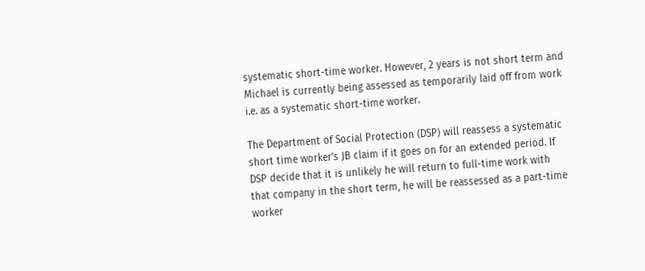systematic short-time worker. However, 2 years is not short term and Michael is currently being assessed as temporarily laid off from work i.e. as a systematic short-time worker.

The Department of Social Protection (DSP) will reassess a systematic short time worker’s JB claim if it goes on for an extended period. If DSP decide that it is unlikely he will return to full-time work with that company in the short term, he will be reassessed as a part-time worker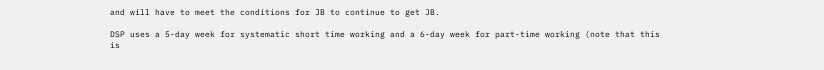and will have to meet the conditions for JB to continue to get JB.

DSP uses a 5-day week for systematic short time working and a 6-day week for part-time working (note that this is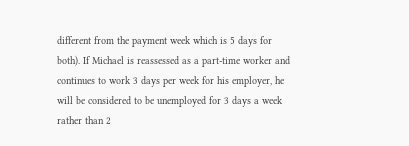different from the payment week which is 5 days for both). If Michael is reassessed as a part-time worker and continues to work 3 days per week for his employer, he will be considered to be unemployed for 3 days a week rather than 2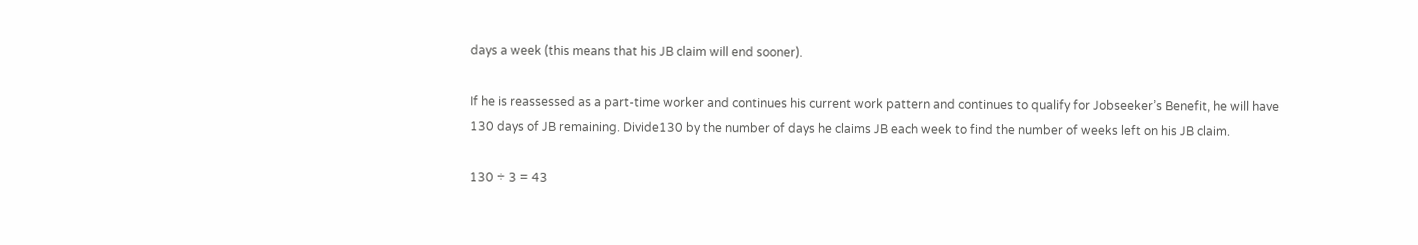days a week (this means that his JB claim will end sooner).

If he is reassessed as a part-time worker and continues his current work pattern and continues to qualify for Jobseeker’s Benefit, he will have 130 days of JB remaining. Divide130 by the number of days he claims JB each week to find the number of weeks left on his JB claim.

130 ÷ 3 = 43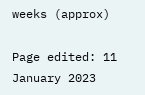weeks (approx)

Page edited: 11 January 2023